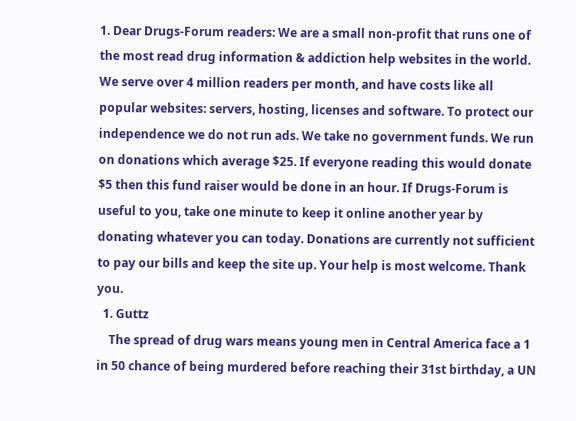1. Dear Drugs-Forum readers: We are a small non-profit that runs one of the most read drug information & addiction help websites in the world. We serve over 4 million readers per month, and have costs like all popular websites: servers, hosting, licenses and software. To protect our independence we do not run ads. We take no government funds. We run on donations which average $25. If everyone reading this would donate $5 then this fund raiser would be done in an hour. If Drugs-Forum is useful to you, take one minute to keep it online another year by donating whatever you can today. Donations are currently not sufficient to pay our bills and keep the site up. Your help is most welcome. Thank you.
  1. Guttz
    The spread of drug wars means young men in Central America face a 1 in 50 chance of being murdered before reaching their 31st birthday, a UN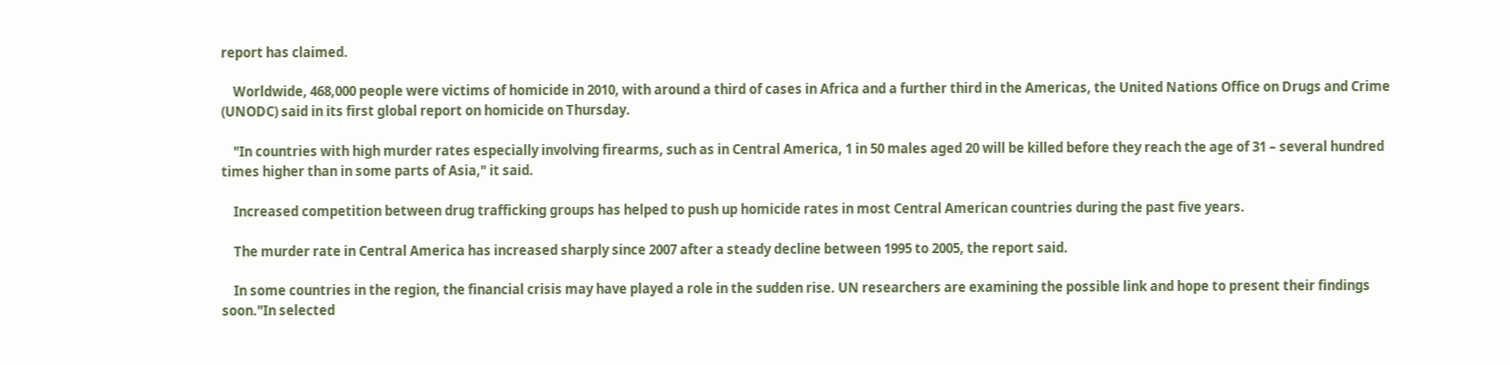report has claimed.

    Worldwide, 468,000 people were victims of homicide in 2010, with around a third of cases in Africa and a further third in the Americas, the United Nations Office on Drugs and Crime (UNODC) said in its first global report on homicide on Thursday.

    "In countries with high murder rates especially involving firearms, such as in Central America, 1 in 50 males aged 20 will be killed before they reach the age of 31 – several hundred times higher than in some parts of Asia," it said.

    Increased competition between drug trafficking groups has helped to push up homicide rates in most Central American countries during the past five years.

    The murder rate in Central America has increased sharply since 2007 after a steady decline between 1995 to 2005, the report said.

    In some countries in the region, the financial crisis may have played a role in the sudden rise. UN researchers are examining the possible link and hope to present their findings soon."In selected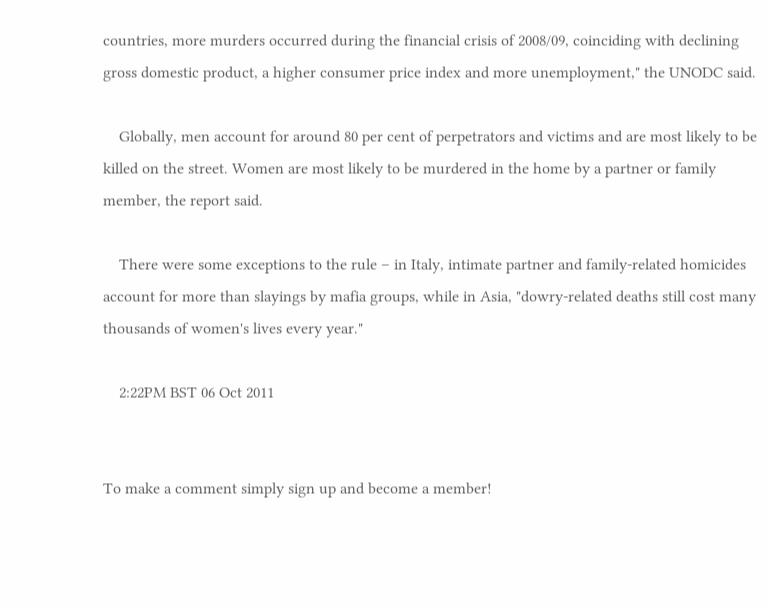countries, more murders occurred during the financial crisis of 2008/09, coinciding with declining gross domestic product, a higher consumer price index and more unemployment," the UNODC said.

    Globally, men account for around 80 per cent of perpetrators and victims and are most likely to be killed on the street. Women are most likely to be murdered in the home by a partner or family member, the report said.

    There were some exceptions to the rule – in Italy, intimate partner and family-related homicides account for more than slayings by mafia groups, while in Asia, "dowry-related deaths still cost many thousands of women's lives every year."

    2:22PM BST 06 Oct 2011


To make a comment simply sign up and become a member!